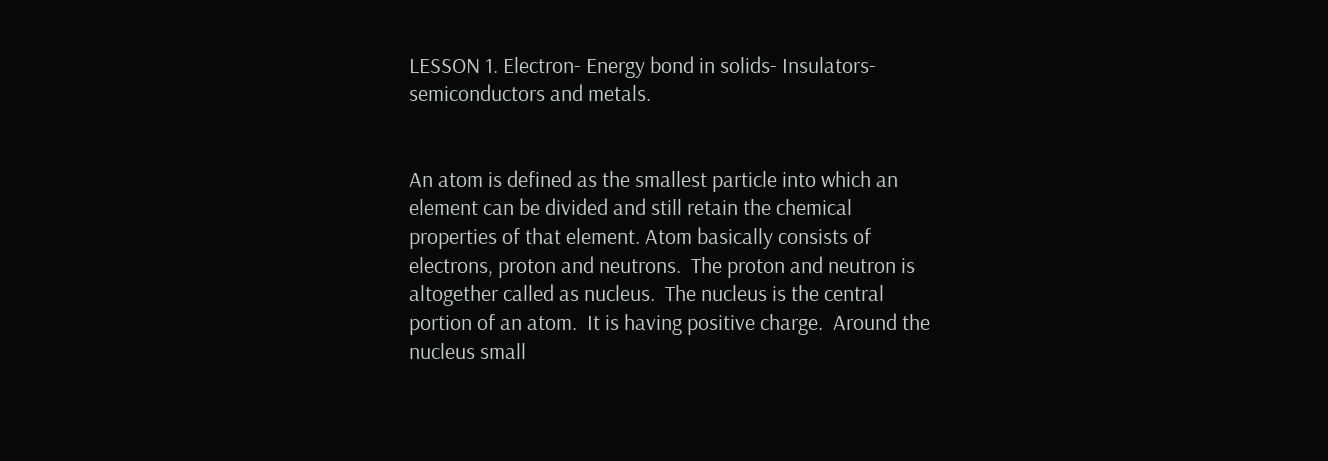LESSON 1. Electron- Energy bond in solids- Insulators-semiconductors and metals.


An atom is defined as the smallest particle into which an element can be divided and still retain the chemical properties of that element. Atom basically consists of electrons, proton and neutrons.  The proton and neutron is altogether called as nucleus.  The nucleus is the central portion of an atom.  It is having positive charge.  Around the nucleus small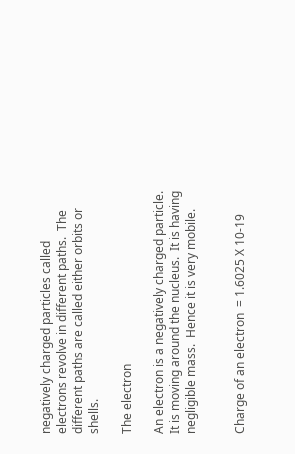negatively charged particles called electrons revolve in different paths.  The different paths are called either orbits or shells.

The electron

An electron is a negatively charged particle.  It is moving around the nucleus.  It is having negligible mass.  Hence it is very mobile.


Charge of an electron  = 1.6025 X 10-19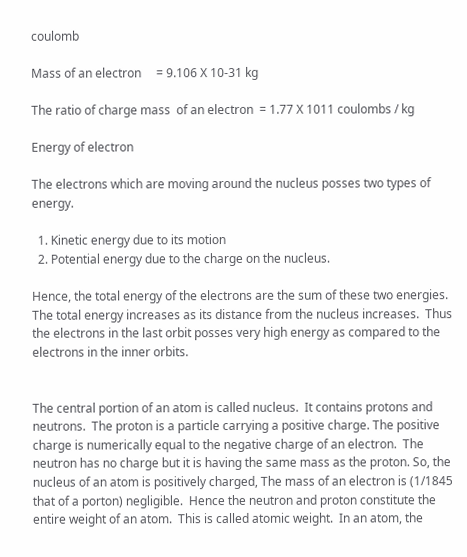coulomb

Mass of an electron     = 9.106 X 10-31 kg

The ratio of charge mass  of an electron  = 1.77 X 1011 coulombs / kg

Energy of electron

The electrons which are moving around the nucleus posses two types of energy.

  1. Kinetic energy due to its motion
  2. Potential energy due to the charge on the nucleus.

Hence, the total energy of the electrons are the sum of these two energies.  The total energy increases as its distance from the nucleus increases.  Thus the electrons in the last orbit posses very high energy as compared to the electrons in the inner orbits.


The central portion of an atom is called nucleus.  It contains protons and neutrons.  The proton is a particle carrying a positive charge. The positive charge is numerically equal to the negative charge of an electron.  The neutron has no charge but it is having the same mass as the proton. So, the nucleus of an atom is positively charged, The mass of an electron is (1/1845 that of a porton) negligible.  Hence the neutron and proton constitute the entire weight of an atom.  This is called atomic weight.  In an atom, the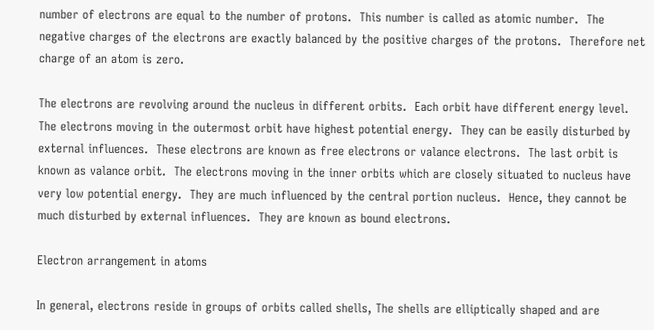number of electrons are equal to the number of protons.  This number is called as atomic number.  The negative charges of the electrons are exactly balanced by the positive charges of the protons.  Therefore net charge of an atom is zero.

The electrons are revolving around the nucleus in different orbits.  Each orbit have different energy level.  The electrons moving in the outermost orbit have highest potential energy.  They can be easily disturbed by external influences.  These electrons are known as free electrons or valance electrons.  The last orbit is known as valance orbit.  The electrons moving in the inner orbits which are closely situated to nucleus have very low potential energy.  They are much influenced by the central portion nucleus.  Hence, they cannot be much disturbed by external influences.  They are known as bound electrons.

Electron arrangement in atoms

In general, electrons reside in groups of orbits called shells, The shells are elliptically shaped and are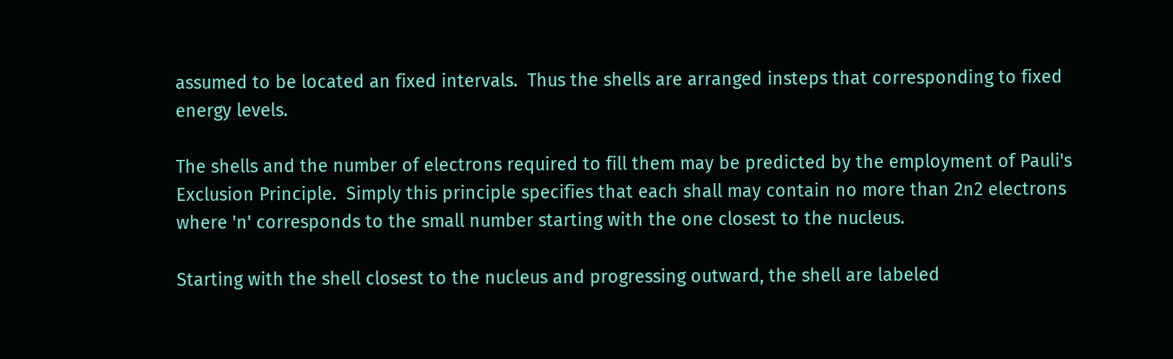assumed to be located an fixed intervals.  Thus the shells are arranged insteps that corresponding to fixed energy levels.

The shells and the number of electrons required to fill them may be predicted by the employment of Pauli's Exclusion Principle.  Simply this principle specifies that each shall may contain no more than 2n2 electrons where 'n' corresponds to the small number starting with the one closest to the nucleus.

Starting with the shell closest to the nucleus and progressing outward, the shell are labeled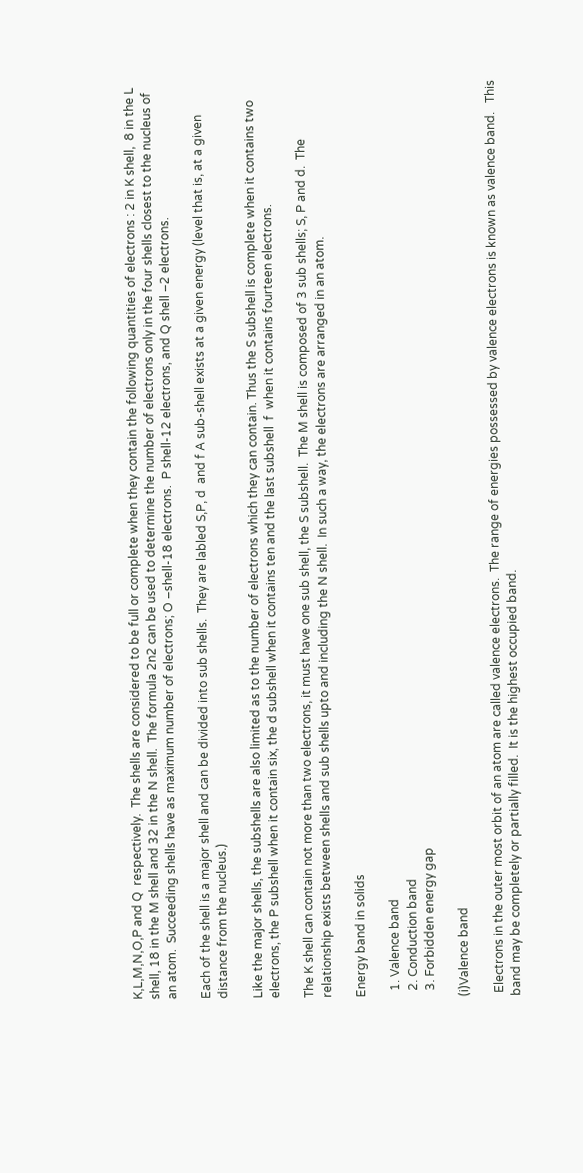K,L,M,N,O,P and Q  respectively.  The shells are considered to be full or complete when they contain the following quantities of electrons : 2 in K shell,  8 in the L shell, 18 in the M shell and 32 in the N shell.  The formula 2n2 can be used to determine the number of electrons only in the four shells closest to the nucleus of an atom.  Succeeding shells have as maximum number of electrons; O –shell-18 electrons.  P shell-12 electrons, and Q shell –2 electrons.

Each of the shell is a major shell and can be divided into sub shells.  They are labled S,P, d  and f A sub-shell exists at a given energy (level that is, at a given distance from the nucleus.)

Like the major shells, the subshells are also limited as to the number of electrons which they can contain. Thus the S subshell is complete when it contains two electrons, the P subshell when it contain six, the d subshell when it contains ten and the last subshell  f  when it contains fourteen electrons.

The K shell can contain not more than two electrons, it must have one sub shell, the S subshell.  The M shell is composed of 3 sub shells; S, P and d.  The relationship exists between shells and sub shells upto and including the N shell.  In such a way, the electrons are arranged in an atom.

Energy band in solids

  1. Valence band
  2. Conduction band
  3. Forbidden energy gap

(i)Valence band

 Electrons in the outer most orbit of an atom are called valence electrons.  The range of energies possessed by valence electrons is known as valence band.   This band may be completely or partially filled.  It is the highest occupied band.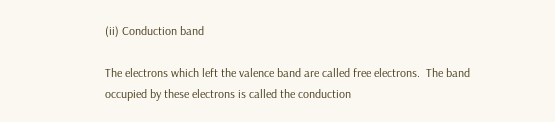(ii) Conduction band

The electrons which left the valence band are called free electrons.  The band occupied by these electrons is called the conduction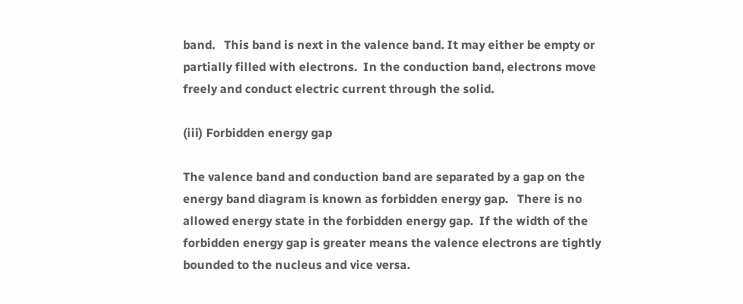band.   This band is next in the valence band. It may either be empty or partially filled with electrons.  In the conduction band, electrons move freely and conduct electric current through the solid.

(iii) Forbidden energy gap

The valence band and conduction band are separated by a gap on the energy band diagram is known as forbidden energy gap.   There is no allowed energy state in the forbidden energy gap.  If the width of the forbidden energy gap is greater means the valence electrons are tightly bounded to the nucleus and vice versa.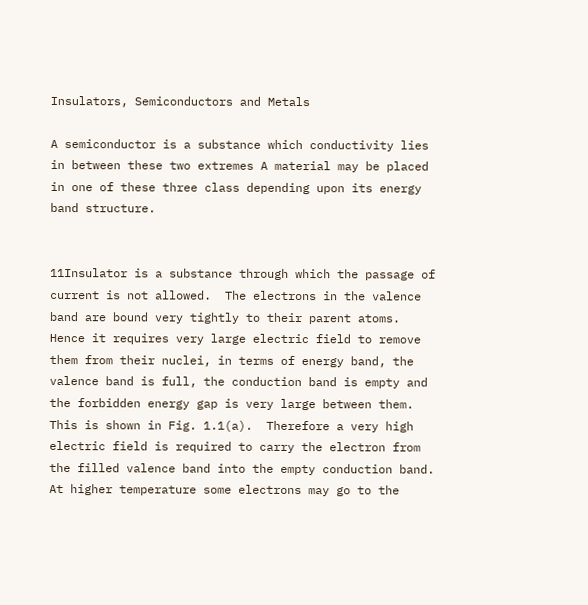Insulators, Semiconductors and Metals

A semiconductor is a substance which conductivity lies in between these two extremes A material may be placed in one of these three class depending upon its energy band structure.


11Insulator is a substance through which the passage of current is not allowed.  The electrons in the valence band are bound very tightly to their parent atoms.  Hence it requires very large electric field to remove them from their nuclei, in terms of energy band, the valence band is full, the conduction band is empty and the forbidden energy gap is very large between them.  This is shown in Fig. 1.1(a).  Therefore a very high electric field is required to carry the electron from the filled valence band into the empty conduction band.  At higher temperature some electrons may go to the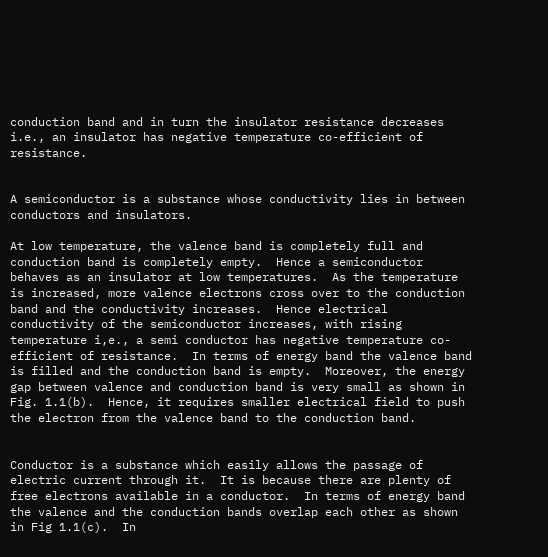conduction band and in turn the insulator resistance decreases i.e., an insulator has negative temperature co-efficient of resistance.


A semiconductor is a substance whose conductivity lies in between conductors and insulators.

At low temperature, the valence band is completely full and conduction band is completely empty.  Hence a semiconductor behaves as an insulator at low temperatures.  As the temperature is increased, more valence electrons cross over to the conduction band and the conductivity increases.  Hence electrical conductivity of the semiconductor increases, with rising temperature i,e., a semi conductor has negative temperature co-efficient of resistance.  In terms of energy band the valence band is filled and the conduction band is empty.  Moreover, the energy gap between valence and conduction band is very small as shown in Fig. 1.1(b).  Hence, it requires smaller electrical field to push the electron from the valence band to the conduction band.


Conductor is a substance which easily allows the passage of electric current through it.  It is because there are plenty of free electrons available in a conductor.  In terms of energy band the valence and the conduction bands overlap each other as shown in Fig 1.1(c).  In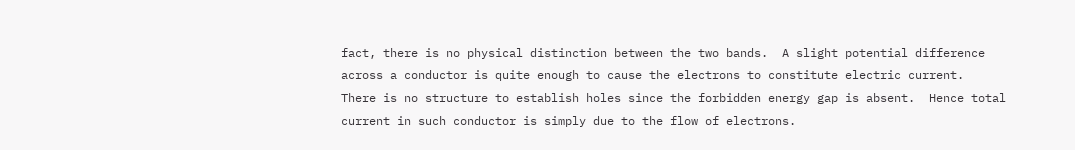fact, there is no physical distinction between the two bands.  A slight potential difference across a conductor is quite enough to cause the electrons to constitute electric current.  There is no structure to establish holes since the forbidden energy gap is absent.  Hence total current in such conductor is simply due to the flow of electrons.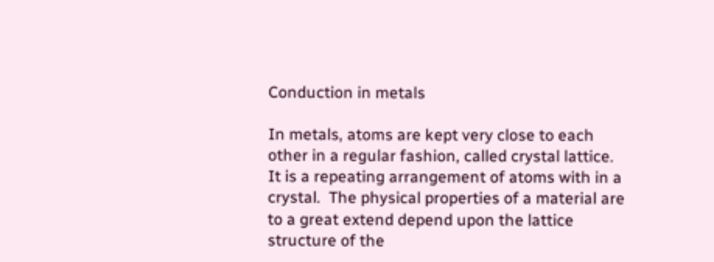Conduction in metals

In metals, atoms are kept very close to each other in a regular fashion, called crystal lattice.   It is a repeating arrangement of atoms with in a crystal.  The physical properties of a material are to a great extend depend upon the lattice structure of the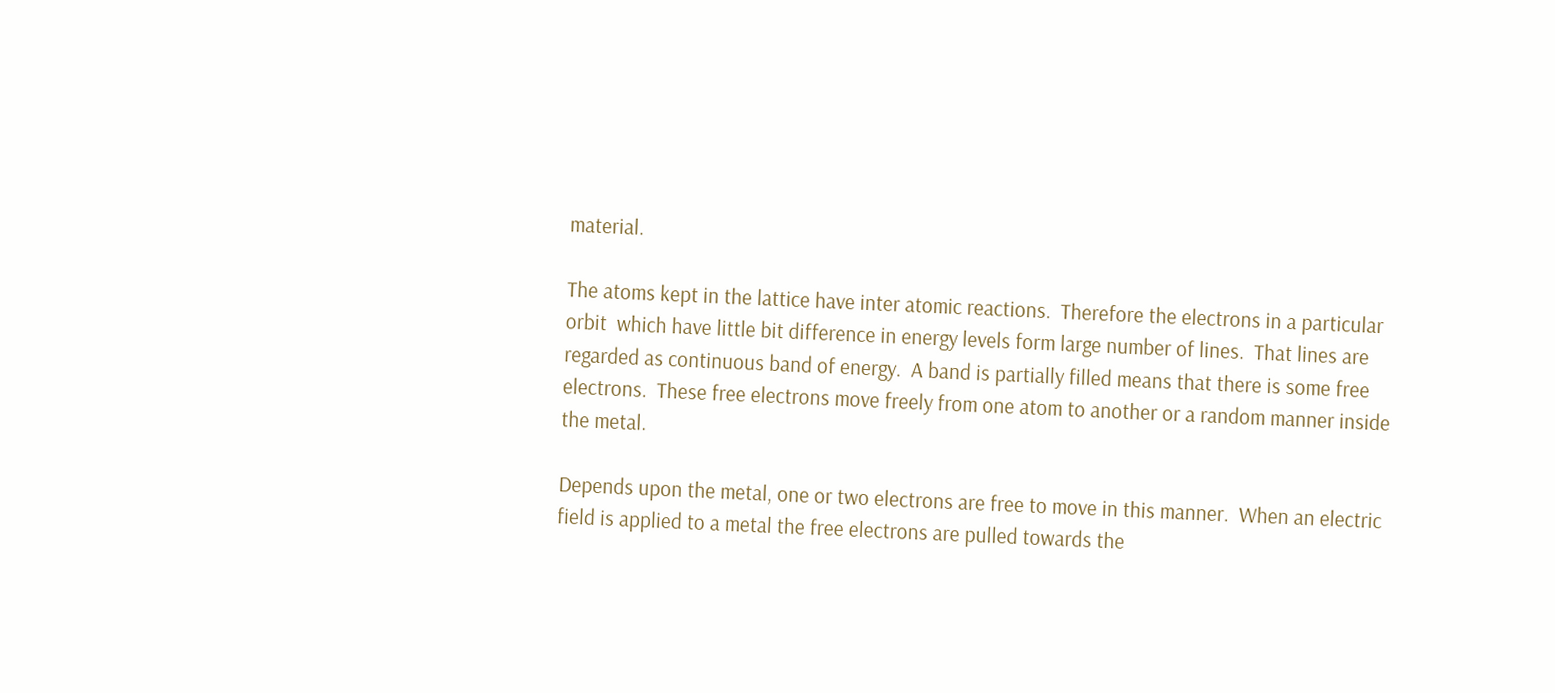material.

The atoms kept in the lattice have inter atomic reactions.  Therefore the electrons in a particular orbit  which have little bit difference in energy levels form large number of lines.  That lines are regarded as continuous band of energy.  A band is partially filled means that there is some free electrons.  These free electrons move freely from one atom to another or a random manner inside the metal.

Depends upon the metal, one or two electrons are free to move in this manner.  When an electric field is applied to a metal the free electrons are pulled towards the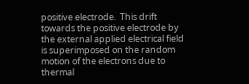positive electrode.  This drift towards the positive electrode by the external applied electrical field is superimposed on the random motion of the electrons due to thermal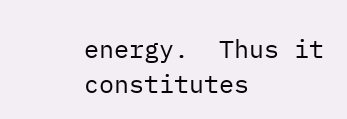energy.  Thus it constitutes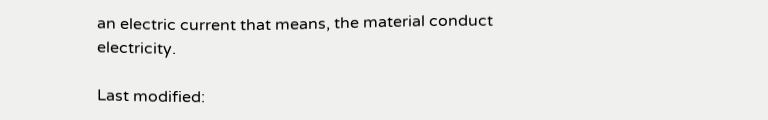an electric current that means, the material conduct electricity.

Last modified: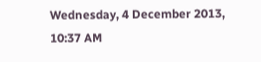Wednesday, 4 December 2013, 10:37 AM